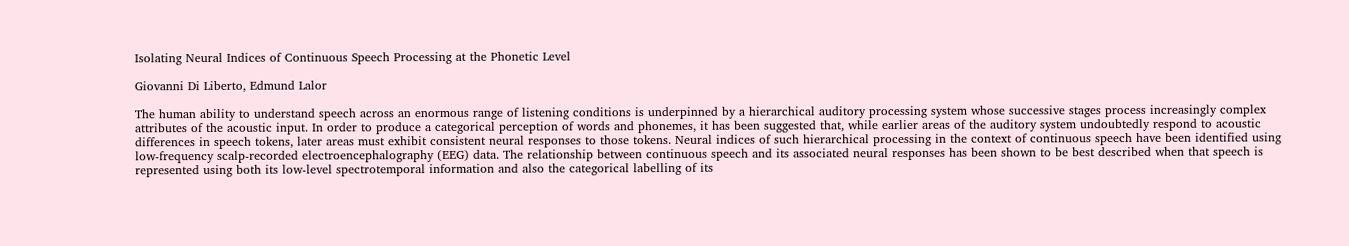Isolating Neural Indices of Continuous Speech Processing at the Phonetic Level

Giovanni Di Liberto, Edmund Lalor

The human ability to understand speech across an enormous range of listening conditions is underpinned by a hierarchical auditory processing system whose successive stages process increasingly complex attributes of the acoustic input. In order to produce a categorical perception of words and phonemes, it has been suggested that, while earlier areas of the auditory system undoubtedly respond to acoustic differences in speech tokens, later areas must exhibit consistent neural responses to those tokens. Neural indices of such hierarchical processing in the context of continuous speech have been identified using low-frequency scalp-recorded electroencephalography (EEG) data. The relationship between continuous speech and its associated neural responses has been shown to be best described when that speech is represented using both its low-level spectrotemporal information and also the categorical labelling of its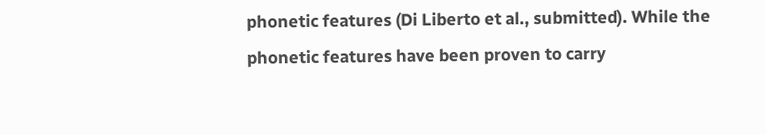phonetic features (Di Liberto et al., submitted). While the phonetic features have been proven to carry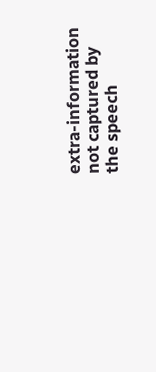extra-information not captured by the speech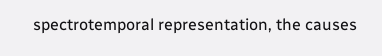spectrotemporal representation, the causes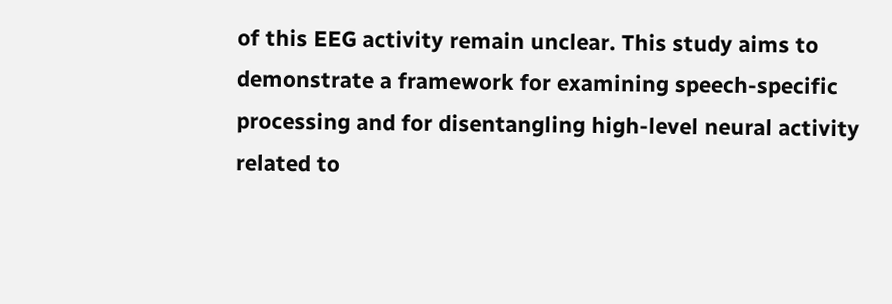of this EEG activity remain unclear. This study aims to demonstrate a framework for examining speech-specific processing and for disentangling high-level neural activity related to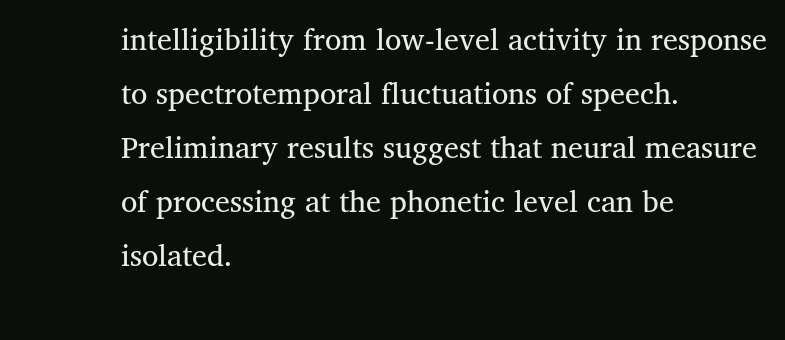intelligibility from low-level activity in response to spectrotemporal fluctuations of speech. Preliminary results suggest that neural measure of processing at the phonetic level can be isolated.